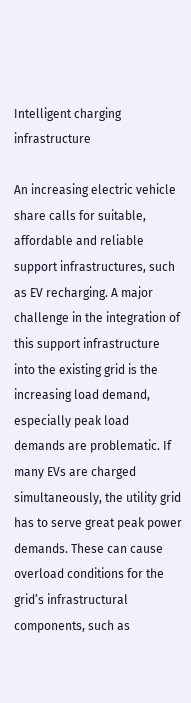Intelligent charging infrastructure

An increasing electric vehicle share calls for suitable, affordable and reliable support infrastructures, such as EV recharging. A major challenge in the integration of this support infrastructure into the existing grid is the increasing load demand, especially peak load demands are problematic. If many EVs are charged simultaneously, the utility grid has to serve great peak power demands. These can cause overload conditions for the grid’s infrastructural components, such as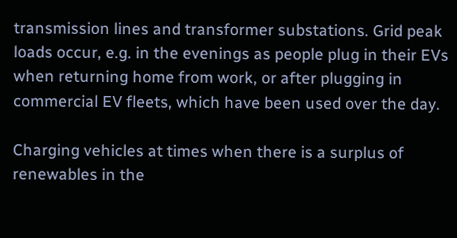transmission lines and transformer substations. Grid peak loads occur, e.g. in the evenings as people plug in their EVs when returning home from work, or after plugging in commercial EV fleets, which have been used over the day.

Charging vehicles at times when there is a surplus of renewables in the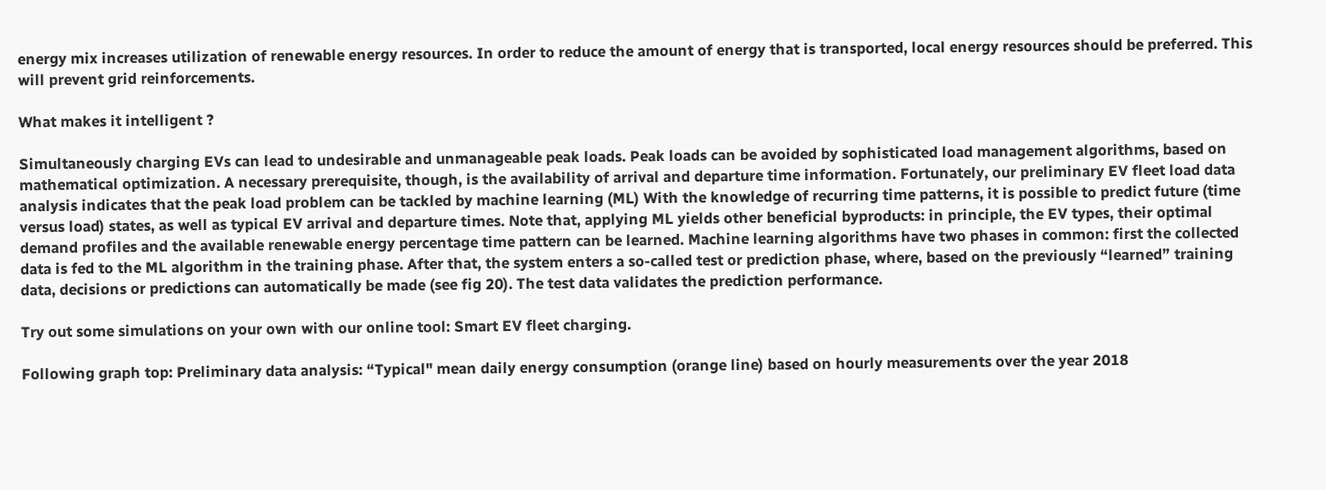energy mix increases utilization of renewable energy resources. In order to reduce the amount of energy that is transported, local energy resources should be preferred. This will prevent grid reinforcements.

What makes it intelligent ?

Simultaneously charging EVs can lead to undesirable and unmanageable peak loads. Peak loads can be avoided by sophisticated load management algorithms, based on mathematical optimization. A necessary prerequisite, though, is the availability of arrival and departure time information. Fortunately, our preliminary EV fleet load data analysis indicates that the peak load problem can be tackled by machine learning (ML) With the knowledge of recurring time patterns, it is possible to predict future (time versus load) states, as well as typical EV arrival and departure times. Note that, applying ML yields other beneficial byproducts: in principle, the EV types, their optimal demand profiles and the available renewable energy percentage time pattern can be learned. Machine learning algorithms have two phases in common: first the collected data is fed to the ML algorithm in the training phase. After that, the system enters a so-called test or prediction phase, where, based on the previously “learned” training data, decisions or predictions can automatically be made (see fig 20). The test data validates the prediction performance.

Try out some simulations on your own with our online tool: Smart EV fleet charging.

Following graph top: Preliminary data analysis: “Typical" mean daily energy consumption (orange line) based on hourly measurements over the year 2018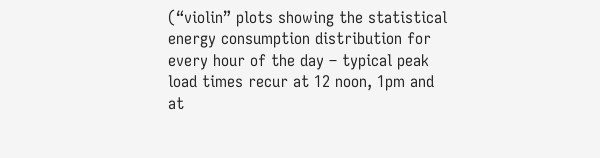(“violin” plots showing the statistical energy consumption distribution for every hour of the day – typical peak load times recur at 12 noon, 1pm and at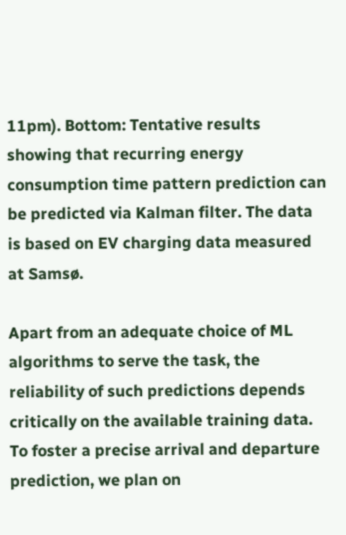11pm). Bottom: Tentative results showing that recurring energy consumption time pattern prediction can be predicted via Kalman filter. The data is based on EV charging data measured at Samsø.

Apart from an adequate choice of ML algorithms to serve the task, the reliability of such predictions depends critically on the available training data. To foster a precise arrival and departure prediction, we plan on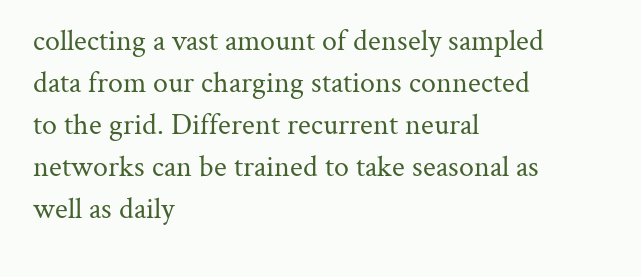collecting a vast amount of densely sampled data from our charging stations connected to the grid. Different recurrent neural networks can be trained to take seasonal as well as daily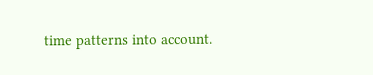time patterns into account.